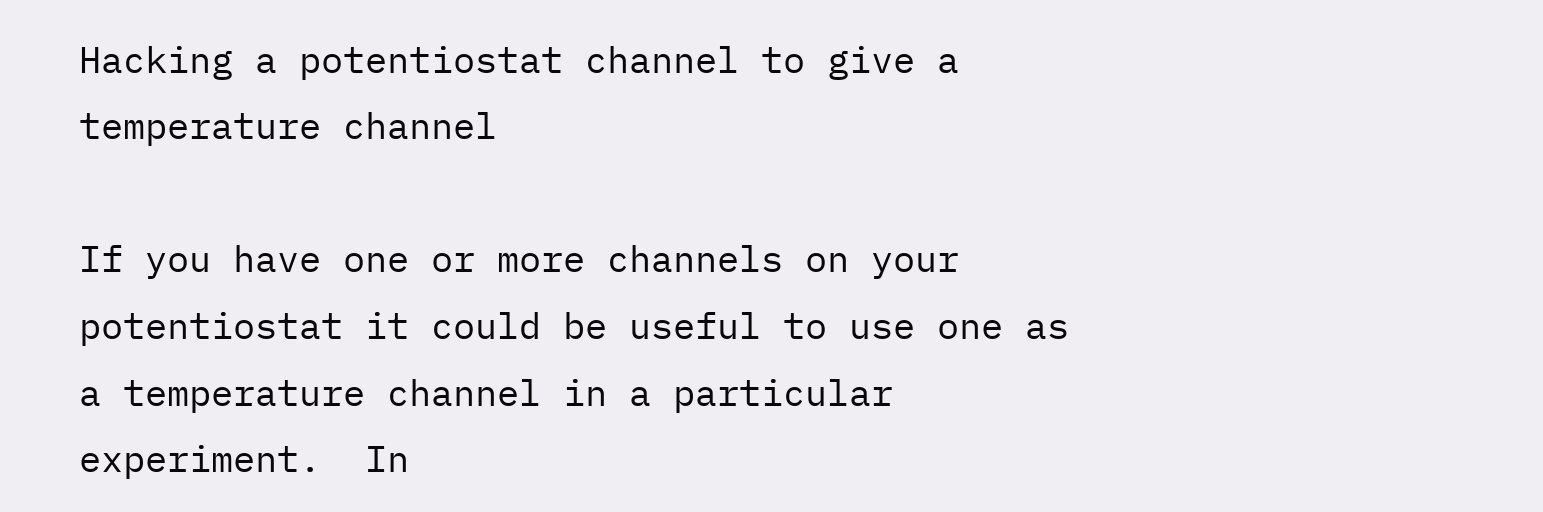Hacking a potentiostat channel to give a temperature channel

If you have one or more channels on your potentiostat it could be useful to use one as a temperature channel in a particular experiment.  In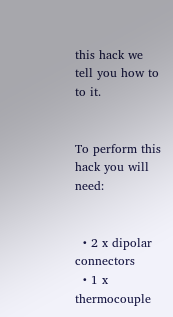this hack we tell you how to to it.


To perform this hack you will need:


  • 2 x dipolar connectors
  • 1 x thermocouple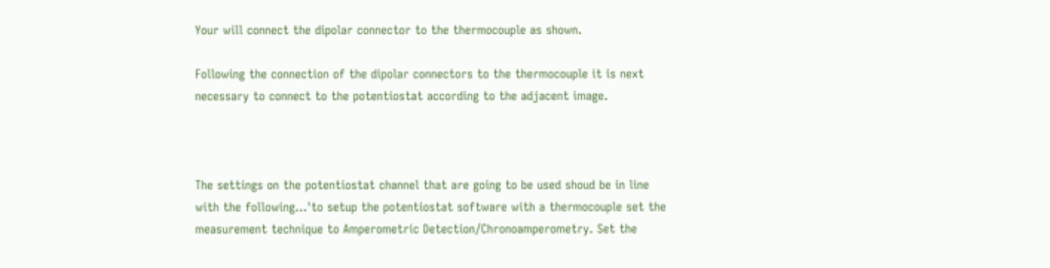Your will connect the dipolar connector to the thermocouple as shown.

Following the connection of the dipolar connectors to the thermocouple it is next necessary to connect to the potentiostat according to the adjacent image.



The settings on the potentiostat channel that are going to be used shoud be in line with the following...'to setup the potentiostat software with a thermocouple set the measurement technique to Amperometric Detection/Chronoamperometry. Set the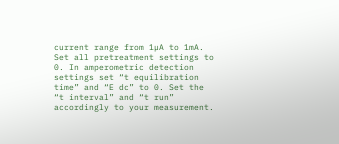current range from 1µA to 1mA. Set all pretreatment settings to 0. In amperometric detection settings set “t equilibration time” and “E dc” to 0. Set the “t interval” and “t run” accordingly to your measurement.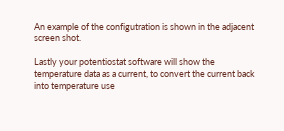An example of the configutration is shown in the adjacent screen shot.

Lastly your potentiostat software will show the temperature data as a current, to convert the current back into temperature use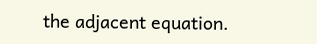the adjacent equation.